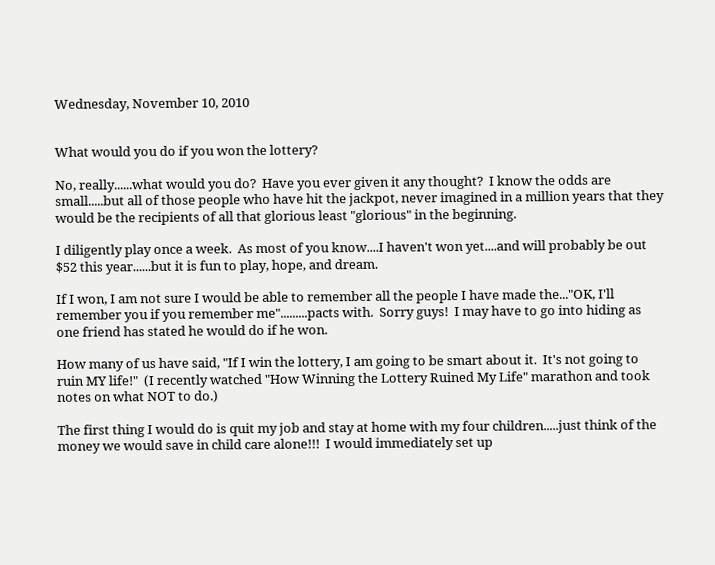Wednesday, November 10, 2010


What would you do if you won the lottery?

No, really......what would you do?  Have you ever given it any thought?  I know the odds are small.....but all of those people who have hit the jackpot, never imagined in a million years that they would be the recipients of all that glorious least "glorious" in the beginning.

I diligently play once a week.  As most of you know....I haven't won yet....and will probably be out $52 this year......but it is fun to play, hope, and dream.

If I won, I am not sure I would be able to remember all the people I have made the..."OK, I'll remember you if you remember me".........pacts with.  Sorry guys!  I may have to go into hiding as one friend has stated he would do if he won.

How many of us have said, "If I win the lottery, I am going to be smart about it.  It's not going to ruin MY life!"  (I recently watched "How Winning the Lottery Ruined My Life" marathon and took notes on what NOT to do.)

The first thing I would do is quit my job and stay at home with my four children.....just think of the money we would save in child care alone!!!  I would immediately set up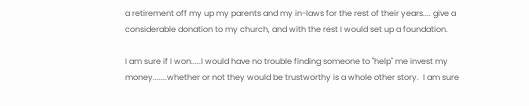a retirement off my up my parents and my in-laws for the rest of their years.... give a considerable donation to my church, and with the rest I would set up a foundation.

I am sure if I won.....I would have no trouble finding someone to "help" me invest my money.......whether or not they would be trustworthy is a whole other story.  I am sure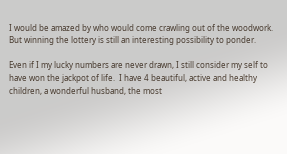I would be amazed by who would come crawling out of the woodwork.  But winning the lottery is still an interesting possibility to ponder.

Even if I my lucky numbers are never drawn, I still consider my self to have won the jackpot of life.  I have 4 beautiful, active and healthy children, a wonderful husband, the most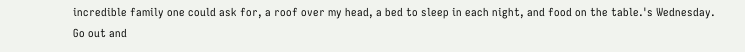incredible family one could ask for, a roof over my head, a bed to sleep in each night, and food on the table.'s Wednesday.  Go out and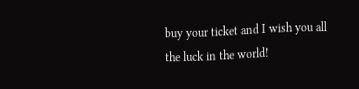buy your ticket and I wish you all the luck in the world!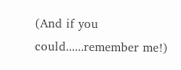(And if you could......remember me!)